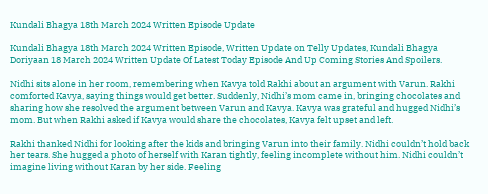Kundali Bhagya 18th March 2024 Written Episode Update

Kundali Bhagya 18th March 2024 Written Episode, Written Update on Telly Updates, Kundali Bhagya Doriyaan 18 March 2024 Written Update Of Latest Today Episode And Up Coming Stories And Spoilers.

Nidhi sits alone in her room, remembering when Kavya told Rakhi about an argument with Varun. Rakhi comforted Kavya, saying things would get better. Suddenly, Nidhi’s mom came in, bringing chocolates and sharing how she resolved the argument between Varun and Kavya. Kavya was grateful and hugged Nidhi’s mom. But when Rakhi asked if Kavya would share the chocolates, Kavya felt upset and left.

Rakhi thanked Nidhi for looking after the kids and bringing Varun into their family. Nidhi couldn’t hold back her tears. She hugged a photo of herself with Karan tightly, feeling incomplete without him. Nidhi couldn’t imagine living without Karan by her side. Feeling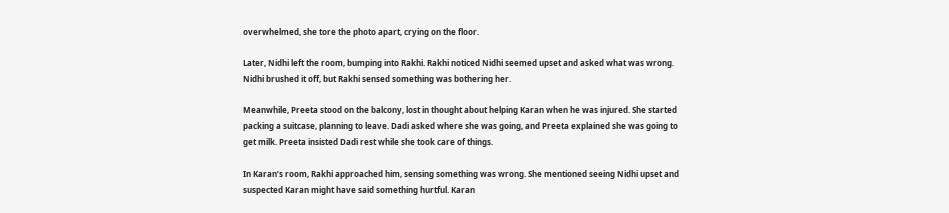overwhelmed, she tore the photo apart, crying on the floor.

Later, Nidhi left the room, bumping into Rakhi. Rakhi noticed Nidhi seemed upset and asked what was wrong. Nidhi brushed it off, but Rakhi sensed something was bothering her.

Meanwhile, Preeta stood on the balcony, lost in thought about helping Karan when he was injured. She started packing a suitcase, planning to leave. Dadi asked where she was going, and Preeta explained she was going to get milk. Preeta insisted Dadi rest while she took care of things.

In Karan’s room, Rakhi approached him, sensing something was wrong. She mentioned seeing Nidhi upset and suspected Karan might have said something hurtful. Karan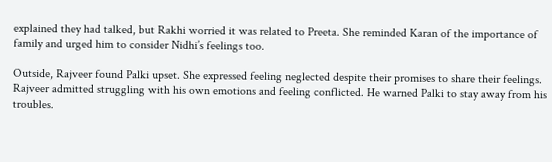explained they had talked, but Rakhi worried it was related to Preeta. She reminded Karan of the importance of family and urged him to consider Nidhi’s feelings too.

Outside, Rajveer found Palki upset. She expressed feeling neglected despite their promises to share their feelings. Rajveer admitted struggling with his own emotions and feeling conflicted. He warned Palki to stay away from his troubles.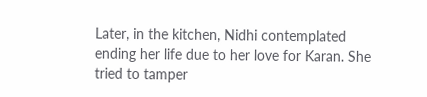Later, in the kitchen, Nidhi contemplated ending her life due to her love for Karan. She tried to tamper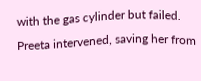with the gas cylinder but failed. Preeta intervened, saving her from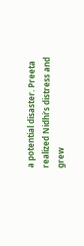a potential disaster. Preeta realized Nidhi’s distress and grew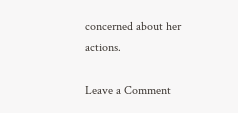concerned about her actions.

Leave a Comment